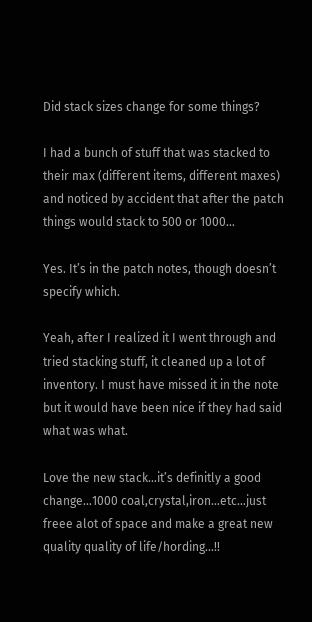Did stack sizes change for some things?

I had a bunch of stuff that was stacked to their max (different items, different maxes) and noticed by accident that after the patch things would stack to 500 or 1000…

Yes. It’s in the patch notes, though doesn’t specify which.

Yeah, after I realized it I went through and tried stacking stuff, it cleaned up a lot of inventory. I must have missed it in the note but it would have been nice if they had said what was what.

Love the new stack…it’s definitly a good change…1000 coal,crystal,iron…etc…just freee alot of space and make a great new quality quality of life/hording…!!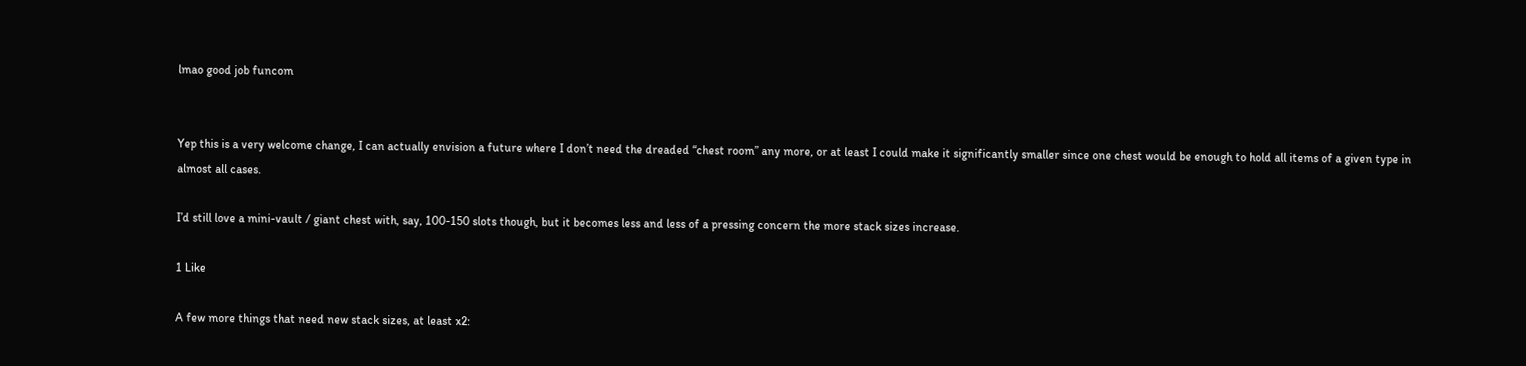lmao good job funcom


Yep this is a very welcome change, I can actually envision a future where I don’t need the dreaded “chest room” any more, or at least I could make it significantly smaller since one chest would be enough to hold all items of a given type in almost all cases.

I’d still love a mini-vault / giant chest with, say, 100-150 slots though, but it becomes less and less of a pressing concern the more stack sizes increase.

1 Like

A few more things that need new stack sizes, at least x2: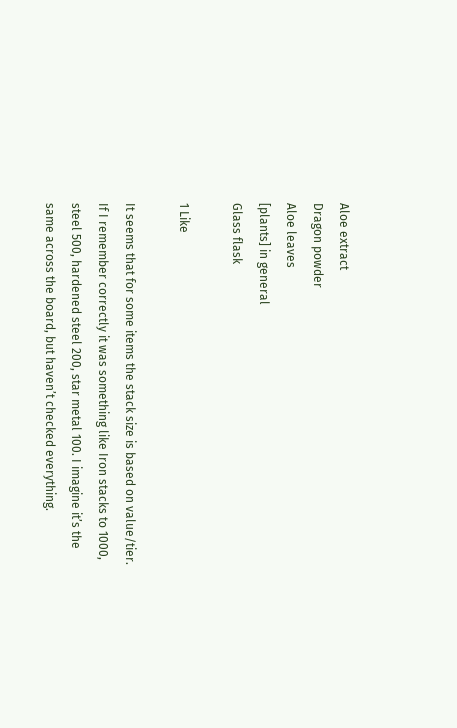Aloe extract
Dragon powder
Aloe leaves
[plants] in general
Glass flask

1 Like

It seems that for some items the stack size is based on value/tier.
If I remember correctly it was something like Iron stacks to 1000, steel 500, hardened steel 200, star metal 100. I imagine it’s the same across the board, but haven’t checked everything.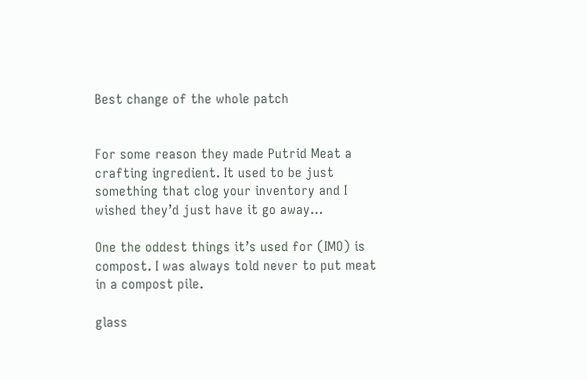Best change of the whole patch


For some reason they made Putrid Meat a crafting ingredient. It used to be just something that clog your inventory and I wished they’d just have it go away…

One the oddest things it’s used for (IMO) is compost. I was always told never to put meat in a compost pile.

glass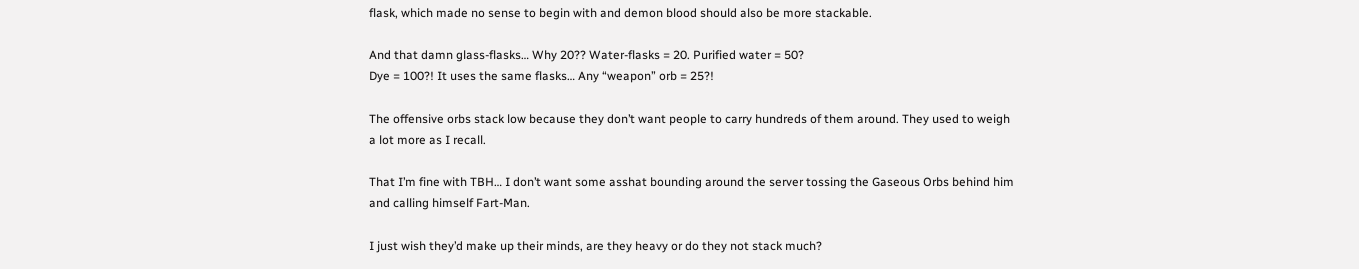flask, which made no sense to begin with and demon blood should also be more stackable.

And that damn glass-flasks… Why 20?? Water-flasks = 20. Purified water = 50?
Dye = 100?! It uses the same flasks… Any “weapon” orb = 25?!

The offensive orbs stack low because they don’t want people to carry hundreds of them around. They used to weigh a lot more as I recall.

That I’m fine with TBH… I don’t want some asshat bounding around the server tossing the Gaseous Orbs behind him and calling himself Fart-Man.

I just wish they’d make up their minds, are they heavy or do they not stack much?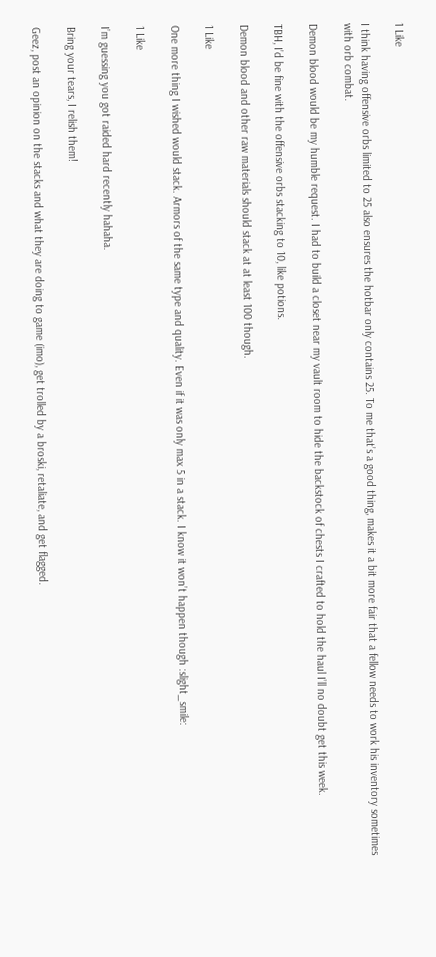1 Like

I think having offensive orbs limited to 25 also ensures the hotbar only contains 25. To me that’s a good thing, makes it a bit more fair that a fellow needs to work his inventory sometimes with orb combat.

Demon blood would be my humble request. I had to build a closet near my vault room to hide the backstock of chests I crafted to hold the haul I’ll no doubt get this week.

TBH, I’d be fine with the offensive orbs stacking to 10, like potions.

Demon blood and other raw materials should stack at at least 100 though.

1 Like

One more thing I wished would stack. Armors of the same type and quality. Even if it was only max 5 in a stack. I know it won’t happen though :slight_smile:

1 Like

I’m guessing you got raided hard recently hahaha.

Bring your tears, I relish them!

Geez, post an opinion on the stacks and what they are doing to game (imo), get trolled by a broski, retaliate, and get flagged.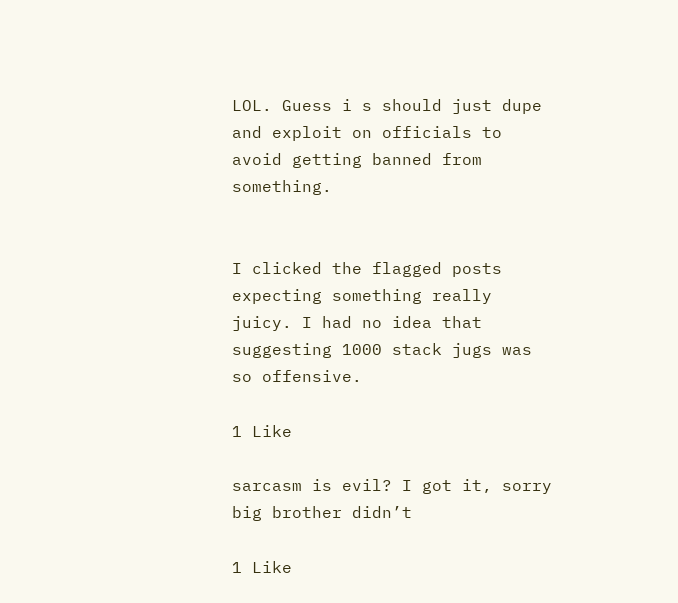LOL. Guess i s should just dupe and exploit on officials to avoid getting banned from something.


I clicked the flagged posts expecting something really juicy. I had no idea that suggesting 1000 stack jugs was so offensive.

1 Like

sarcasm is evil? I got it, sorry big brother didn’t

1 Like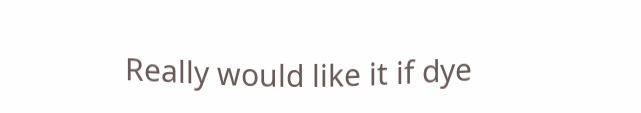Really would like it if dye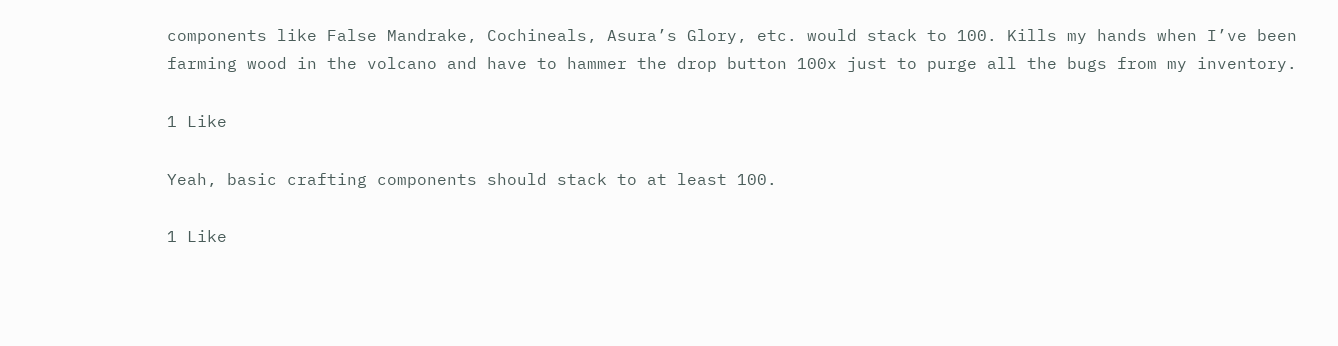components like False Mandrake, Cochineals, Asura’s Glory, etc. would stack to 100. Kills my hands when I’ve been farming wood in the volcano and have to hammer the drop button 100x just to purge all the bugs from my inventory.

1 Like

Yeah, basic crafting components should stack to at least 100.

1 Like